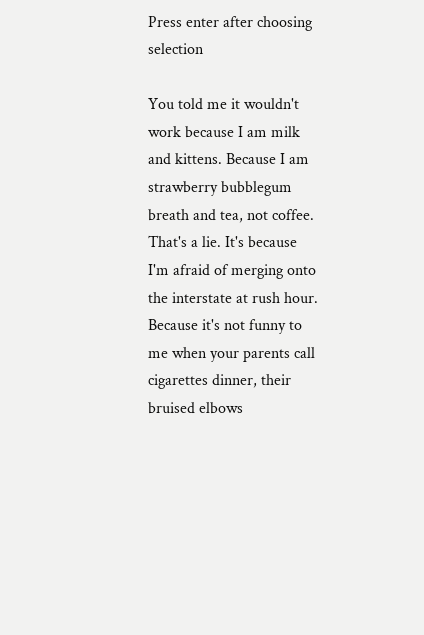Press enter after choosing selection

You told me it wouldn't work because I am milk and kittens. Because I am strawberry bubblegum breath and tea, not coffee. That's a lie. It's because I'm afraid of merging onto the interstate at rush hour. Because it's not funny to me when your parents call cigarettes dinner, their bruised elbows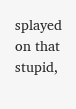splayed on that stupid,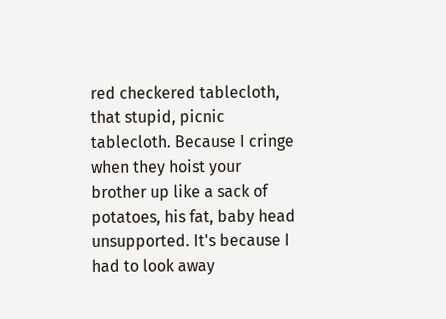red checkered tablecloth, that stupid, picnic tablecloth. Because I cringe when they hoist your brother up like a sack of potatoes, his fat, baby head unsupported. It's because I had to look away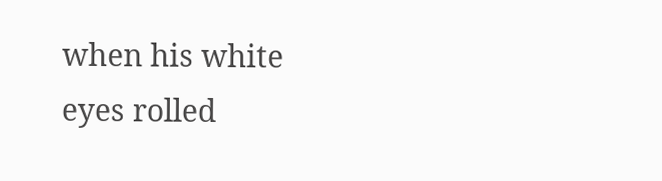when his white eyes rolled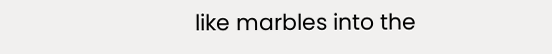like marbles into the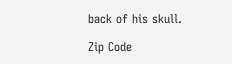back of his skull.

Zip Code